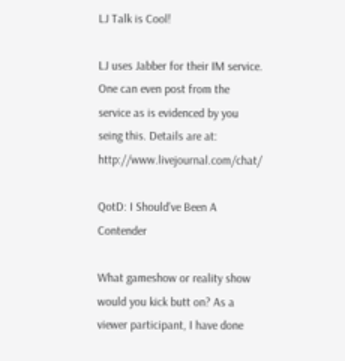LJ Talk is Cool!

LJ uses Jabber for their IM service. One can even post from the service as is evidenced by you seing this. Details are at: http://www.livejournal.com/chat/

QotD: I Should’ve Been A Contender

What gameshow or reality show would you kick butt on? As a viewer participant, I have done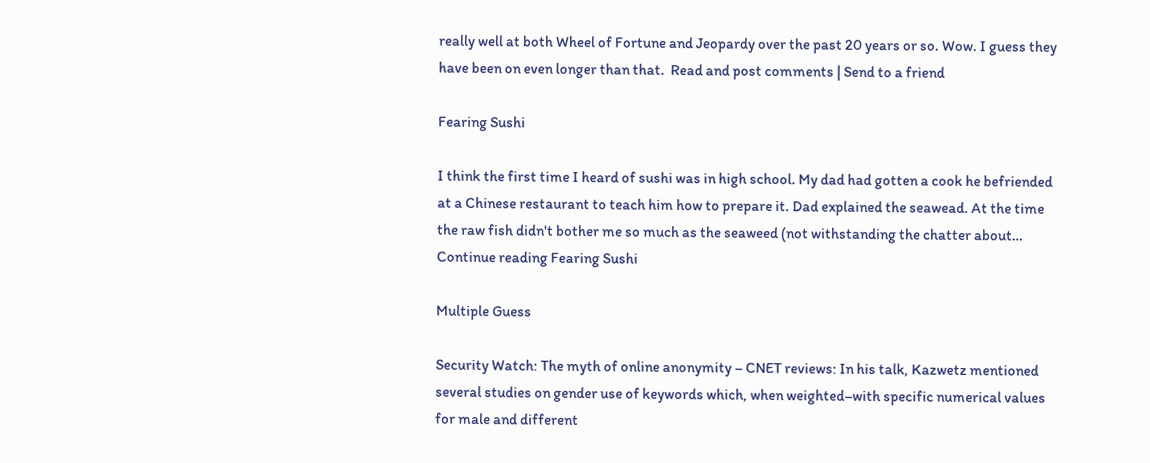really well at both Wheel of Fortune and Jeopardy over the past 20 years or so. Wow. I guess they have been on even longer than that.  Read and post comments | Send to a friend

Fearing Sushi

I think the first time I heard of sushi was in high school. My dad had gotten a cook he befriended at a Chinese restaurant to teach him how to prepare it. Dad explained the seawead. At the time the raw fish didn't bother me so much as the seaweed (not withstanding the chatter about… Continue reading Fearing Sushi

Multiple Guess

Security Watch: The myth of online anonymity – CNET reviews: In his talk, Kazwetz mentioned several studies on gender use of keywords which, when weighted–with specific numerical values for male and different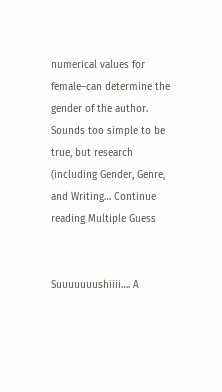numerical values for female–can determine the gender of the author. Sounds too simple to be true, but research (including Gender, Genre, and Writing… Continue reading Multiple Guess


Suuuuuuushiiii…. A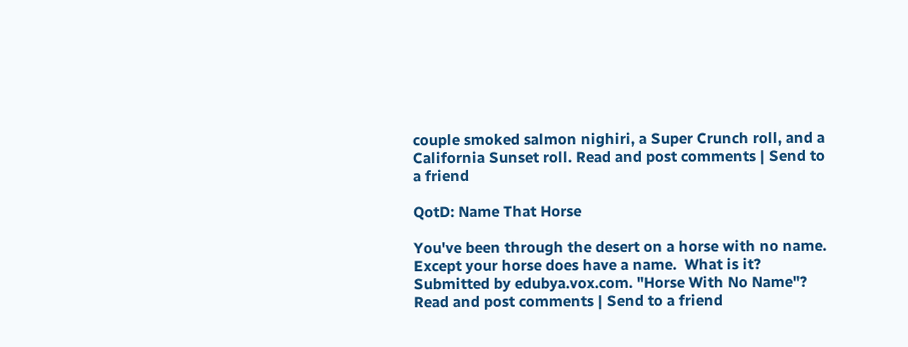couple smoked salmon nighiri, a Super Crunch roll, and a California Sunset roll. Read and post comments | Send to a friend

QotD: Name That Horse

You've been through the desert on a horse with no name.  Except your horse does have a name.  What is it?  Submitted by edubya.vox.com. "Horse With No Name"? Read and post comments | Send to a friend